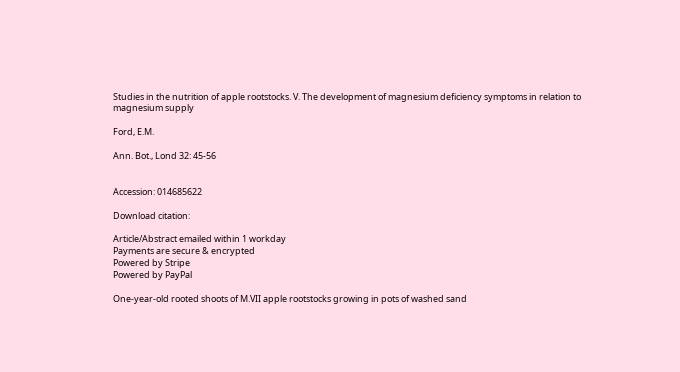Studies in the nutrition of apple rootstocks. V. The development of magnesium deficiency symptoms in relation to magnesium supply

Ford, E.M.

Ann. Bot., Lond 32: 45-56


Accession: 014685622

Download citation:

Article/Abstract emailed within 1 workday
Payments are secure & encrypted
Powered by Stripe
Powered by PayPal

One-year-old rooted shoots of M.VII apple rootstocks growing in pots of washed sand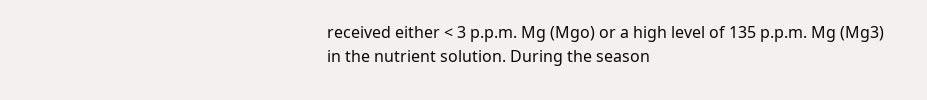received either < 3 p.p.m. Mg (Mgo) or a high level of 135 p.p.m. Mg (Mg3) in the nutrient solution. During the season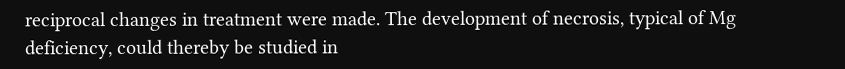reciprocal changes in treatment were made. The development of necrosis, typical of Mg deficiency, could thereby be studied in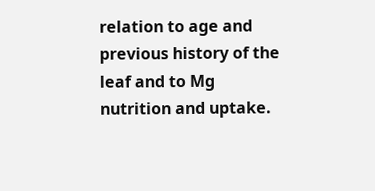relation to age and previous history of the leaf and to Mg nutrition and uptake.